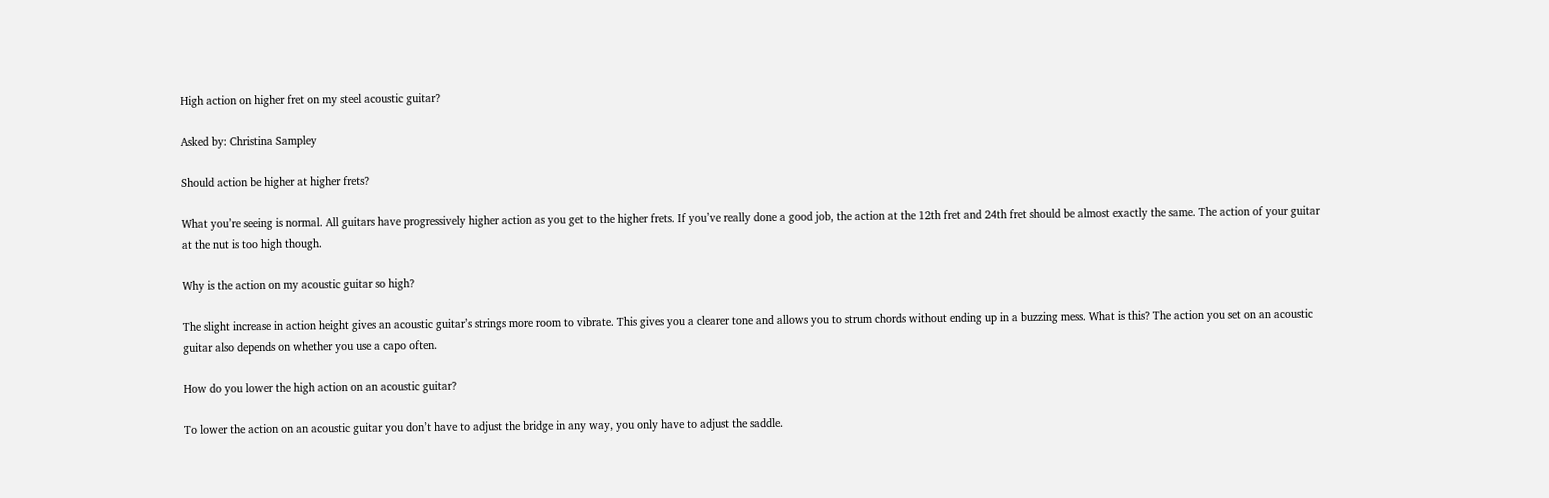High action on higher fret on my steel acoustic guitar?

Asked by: Christina Sampley

Should action be higher at higher frets?

What you’re seeing is normal. All guitars have progressively higher action as you get to the higher frets. If you’ve really done a good job, the action at the 12th fret and 24th fret should be almost exactly the same. The action of your guitar at the nut is too high though.

Why is the action on my acoustic guitar so high?

The slight increase in action height gives an acoustic guitar’s strings more room to vibrate. This gives you a clearer tone and allows you to strum chords without ending up in a buzzing mess. What is this? The action you set on an acoustic guitar also depends on whether you use a capo often.

How do you lower the high action on an acoustic guitar?

To lower the action on an acoustic guitar you don’t have to adjust the bridge in any way, you only have to adjust the saddle.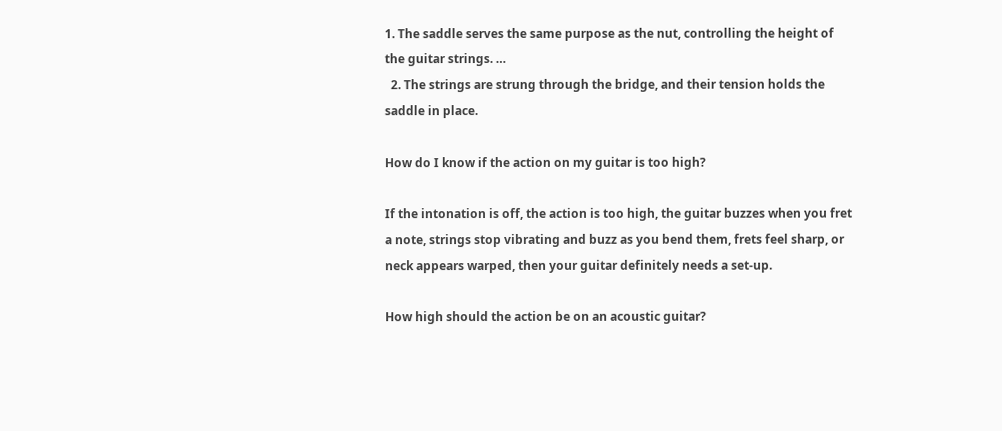1. The saddle serves the same purpose as the nut, controlling the height of the guitar strings. …
  2. The strings are strung through the bridge, and their tension holds the saddle in place.

How do I know if the action on my guitar is too high?

If the intonation is off, the action is too high, the guitar buzzes when you fret a note, strings stop vibrating and buzz as you bend them, frets feel sharp, or neck appears warped, then your guitar definitely needs a set-up.

How high should the action be on an acoustic guitar?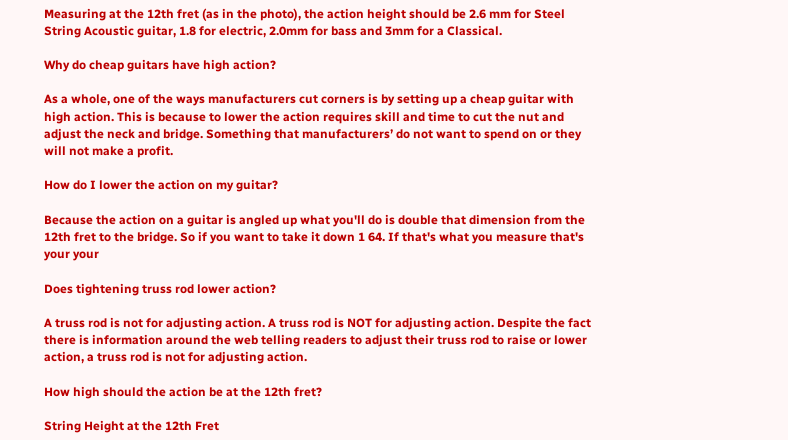Measuring at the 12th fret (as in the photo), the action height should be 2.6 mm for Steel String Acoustic guitar, 1.8 for electric, 2.0mm for bass and 3mm for a Classical.

Why do cheap guitars have high action?

As a whole, one of the ways manufacturers cut corners is by setting up a cheap guitar with high action. This is because to lower the action requires skill and time to cut the nut and adjust the neck and bridge. Something that manufacturers’ do not want to spend on or they will not make a profit.

How do I lower the action on my guitar?

Because the action on a guitar is angled up what you'll do is double that dimension from the 12th fret to the bridge. So if you want to take it down 1 64. If that's what you measure that's your your

Does tightening truss rod lower action?

A truss rod is not for adjusting action. A truss rod is NOT for adjusting action. Despite the fact there is information around the web telling readers to adjust their truss rod to raise or lower action, a truss rod is not for adjusting action.

How high should the action be at the 12th fret?

String Height at the 12th Fret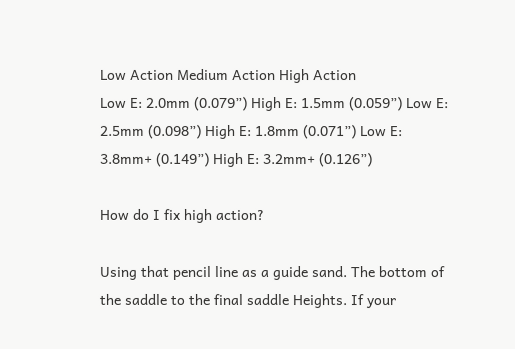Low Action Medium Action High Action
Low E: 2.0mm (0.079”) High E: 1.5mm (0.059”) Low E: 2.5mm (0.098”) High E: 1.8mm (0.071”) Low E: 3.8mm+ (0.149”) High E: 3.2mm+ (0.126”)

How do I fix high action?

Using that pencil line as a guide sand. The bottom of the saddle to the final saddle Heights. If your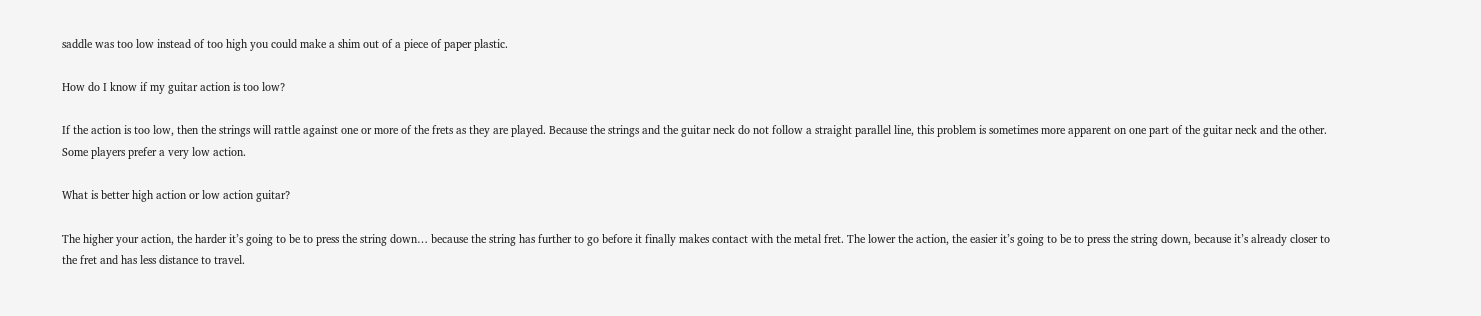saddle was too low instead of too high you could make a shim out of a piece of paper plastic.

How do I know if my guitar action is too low?

If the action is too low, then the strings will rattle against one or more of the frets as they are played. Because the strings and the guitar neck do not follow a straight parallel line, this problem is sometimes more apparent on one part of the guitar neck and the other. Some players prefer a very low action.

What is better high action or low action guitar?

The higher your action, the harder it’s going to be to press the string down… because the string has further to go before it finally makes contact with the metal fret. The lower the action, the easier it’s going to be to press the string down, because it’s already closer to the fret and has less distance to travel.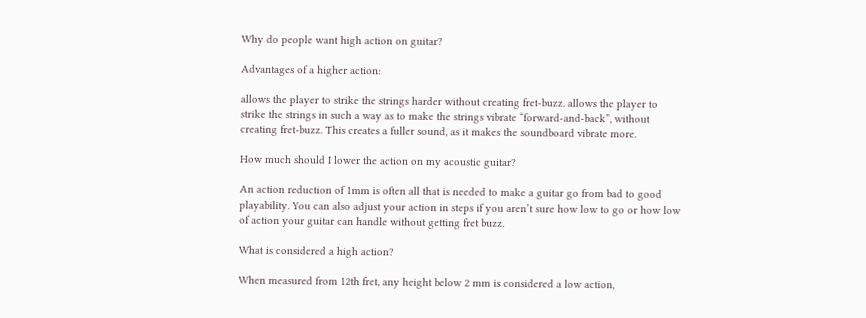Why do people want high action on guitar?

Advantages of a higher action:

allows the player to strike the strings harder without creating fret-buzz. allows the player to strike the strings in such a way as to make the strings vibrate “forward-and-back”, without creating fret-buzz. This creates a fuller sound, as it makes the soundboard vibrate more.

How much should I lower the action on my acoustic guitar?

An action reduction of 1mm is often all that is needed to make a guitar go from bad to good playability. You can also adjust your action in steps if you aren’t sure how low to go or how low of action your guitar can handle without getting fret buzz.

What is considered a high action?

When measured from 12th fret, any height below 2 mm is considered a low action,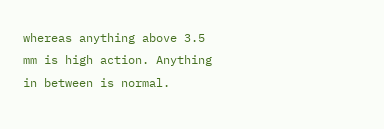whereas anything above 3.5 mm is high action. Anything in between is normal.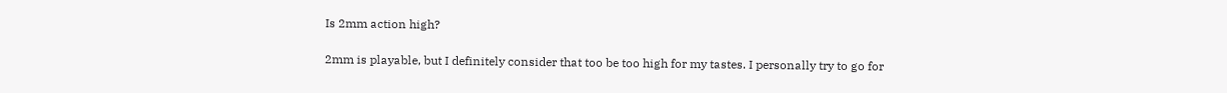Is 2mm action high?

2mm is playable, but I definitely consider that too be too high for my tastes. I personally try to go for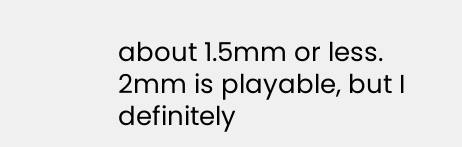about 1.5mm or less. 2mm is playable, but I definitely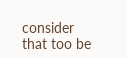consider that too be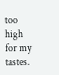too high for my tastes.